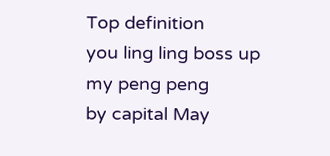Top definition
you ling ling boss up my peng peng
by capital May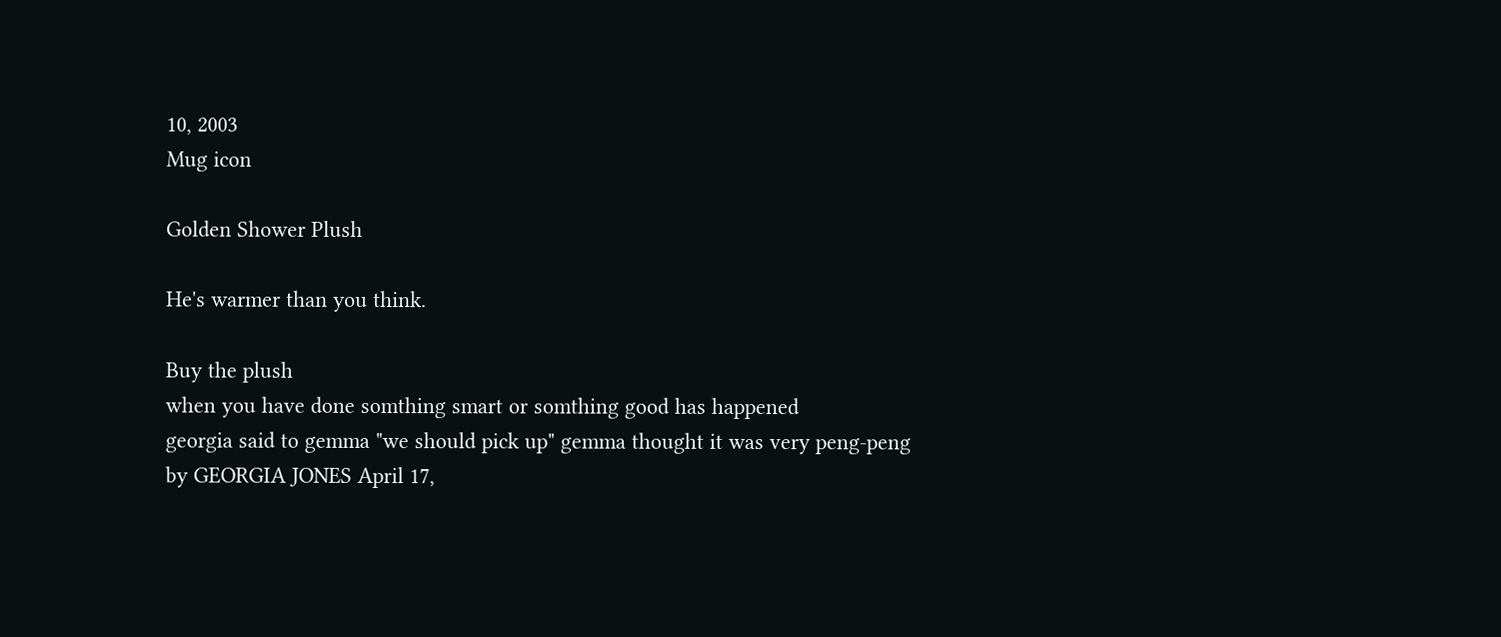10, 2003
Mug icon

Golden Shower Plush

He's warmer than you think.

Buy the plush
when you have done somthing smart or somthing good has happened
georgia said to gemma "we should pick up" gemma thought it was very peng-peng
by GEORGIA JONES April 17,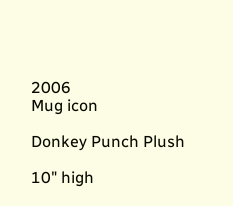2006
Mug icon

Donkey Punch Plush

10" high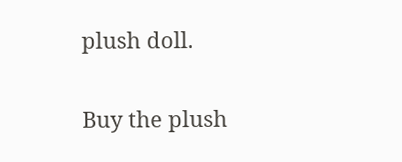plush doll.

Buy the plush